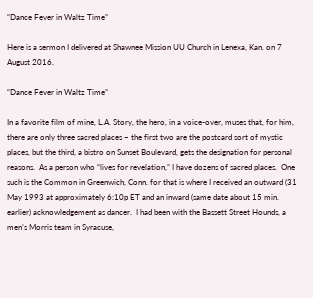“Dance Fever in Waltz Time”

Here is a sermon I delivered at Shawnee Mission UU Church in Lenexa, Kan. on 7 August 2016.

“Dance Fever in Waltz Time”

In a favorite film of mine, L.A. Story, the hero, in a voice-over, muses that, for him, there are only three sacred places – the first two are the postcard sort of mystic places, but the third, a bistro on Sunset Boulevard, gets the designation for personal reasons.  As a person who “lives for revelation,” I have dozens of sacred places.  One such is the Common in Greenwich, Conn. for that is where I received an outward (31 May 1993 at approximately 6:10p ET and an inward (same date about 15 min. earlier) acknowledgement as dancer.  I had been with the Bassett Street Hounds, a men’s Morris team in Syracuse,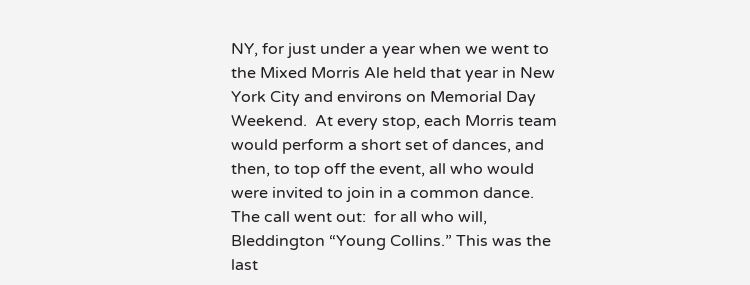NY, for just under a year when we went to the Mixed Morris Ale held that year in New York City and environs on Memorial Day Weekend.  At every stop, each Morris team would perform a short set of dances, and then, to top off the event, all who would were invited to join in a common dance.  The call went out:  for all who will, Bleddington “Young Collins.” This was the last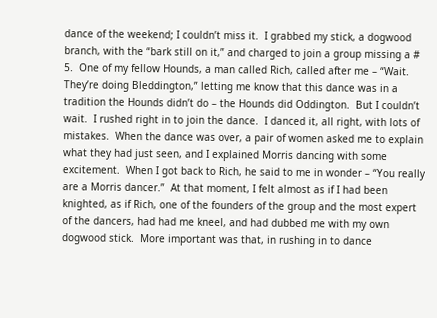dance of the weekend; I couldn’t miss it.  I grabbed my stick, a dogwood branch, with the “bark still on it,” and charged to join a group missing a # 5.  One of my fellow Hounds, a man called Rich, called after me – “Wait.  They’re doing Bleddington,” letting me know that this dance was in a tradition the Hounds didn’t do – the Hounds did Oddington.  But I couldn’t wait.  I rushed right in to join the dance.  I danced it, all right, with lots of mistakes.  When the dance was over, a pair of women asked me to explain what they had just seen, and I explained Morris dancing with some excitement.  When I got back to Rich, he said to me in wonder – “You really are a Morris dancer.”  At that moment, I felt almost as if I had been knighted, as if Rich, one of the founders of the group and the most expert of the dancers, had had me kneel, and had dubbed me with my own dogwood stick.  More important was that, in rushing in to dance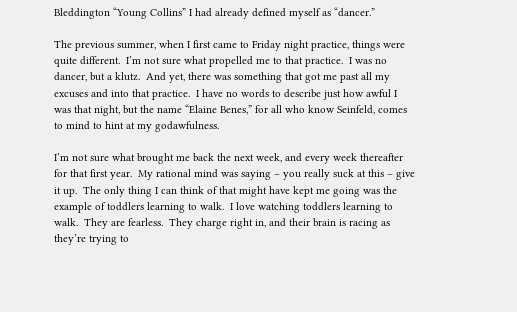Bleddington “Young Collins” I had already defined myself as “dancer.”

The previous summer, when I first came to Friday night practice, things were quite different.  I’m not sure what propelled me to that practice.  I was no dancer, but a klutz.  And yet, there was something that got me past all my excuses and into that practice.  I have no words to describe just how awful I was that night, but the name “Elaine Benes,” for all who know Seinfeld, comes to mind to hint at my godawfulness.

I’m not sure what brought me back the next week, and every week thereafter for that first year.  My rational mind was saying – you really suck at this – give it up.  The only thing I can think of that might have kept me going was the example of toddlers learning to walk.  I love watching toddlers learning to walk.  They are fearless.  They charge right in, and their brain is racing as they’re trying to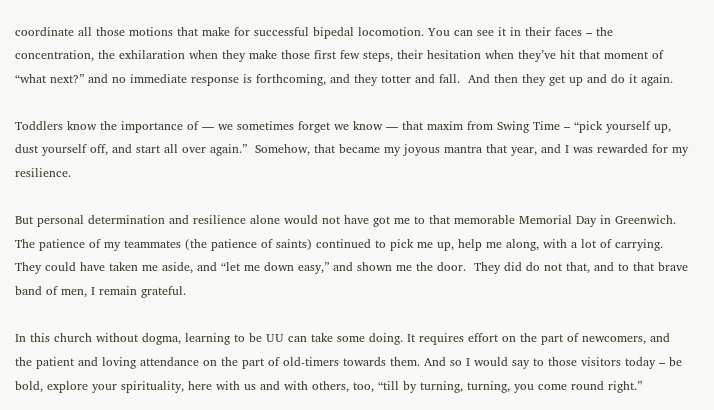coordinate all those motions that make for successful bipedal locomotion. You can see it in their faces – the concentration, the exhilaration when they make those first few steps, their hesitation when they’ve hit that moment of “what next?” and no immediate response is forthcoming, and they totter and fall.  And then they get up and do it again.

Toddlers know the importance of — we sometimes forget we know — that maxim from Swing Time – “pick yourself up, dust yourself off, and start all over again.”  Somehow, that became my joyous mantra that year, and I was rewarded for my resilience.

But personal determination and resilience alone would not have got me to that memorable Memorial Day in Greenwich.  The patience of my teammates (the patience of saints) continued to pick me up, help me along, with a lot of carrying.  They could have taken me aside, and “let me down easy,” and shown me the door.  They did do not that, and to that brave band of men, I remain grateful.

In this church without dogma, learning to be UU can take some doing. It requires effort on the part of newcomers, and the patient and loving attendance on the part of old-timers towards them. And so I would say to those visitors today – be bold, explore your spirituality, here with us and with others, too, “till by turning, turning, you come round right.”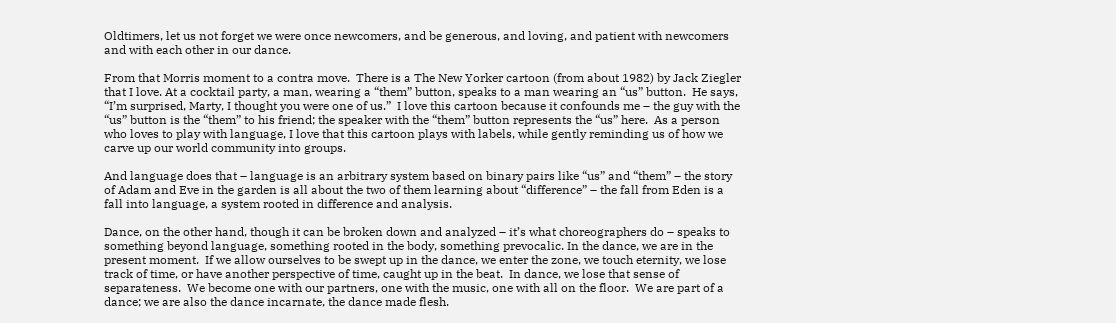Oldtimers, let us not forget we were once newcomers, and be generous, and loving, and patient with newcomers and with each other in our dance.

From that Morris moment to a contra move.  There is a The New Yorker cartoon (from about 1982) by Jack Ziegler that I love. At a cocktail party, a man, wearing a “them” button, speaks to a man wearing an “us” button.  He says, “I’m surprised, Marty, I thought you were one of us.”  I love this cartoon because it confounds me – the guy with the “us” button is the “them” to his friend; the speaker with the “them” button represents the “us” here.  As a person who loves to play with language, I love that this cartoon plays with labels, while gently reminding us of how we carve up our world community into groups.

And language does that – language is an arbitrary system based on binary pairs like “us” and “them” – the story of Adam and Eve in the garden is all about the two of them learning about “difference” – the fall from Eden is a fall into language, a system rooted in difference and analysis.

Dance, on the other hand, though it can be broken down and analyzed – it’s what choreographers do – speaks to something beyond language, something rooted in the body, something prevocalic. In the dance, we are in the present moment.  If we allow ourselves to be swept up in the dance, we enter the zone, we touch eternity, we lose track of time, or have another perspective of time, caught up in the beat.  In dance, we lose that sense of separateness.  We become one with our partners, one with the music, one with all on the floor.  We are part of a dance; we are also the dance incarnate, the dance made flesh.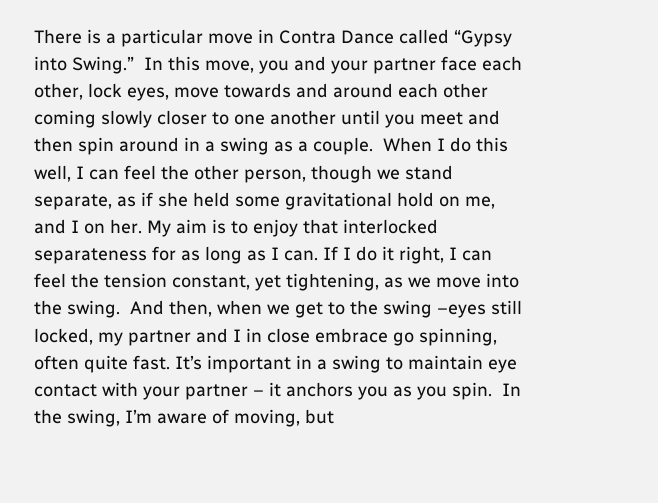There is a particular move in Contra Dance called “Gypsy into Swing.”  In this move, you and your partner face each other, lock eyes, move towards and around each other coming slowly closer to one another until you meet and then spin around in a swing as a couple.  When I do this well, I can feel the other person, though we stand separate, as if she held some gravitational hold on me, and I on her. My aim is to enjoy that interlocked separateness for as long as I can. If I do it right, I can feel the tension constant, yet tightening, as we move into the swing.  And then, when we get to the swing –eyes still locked, my partner and I in close embrace go spinning, often quite fast. It’s important in a swing to maintain eye contact with your partner – it anchors you as you spin.  In the swing, I’m aware of moving, but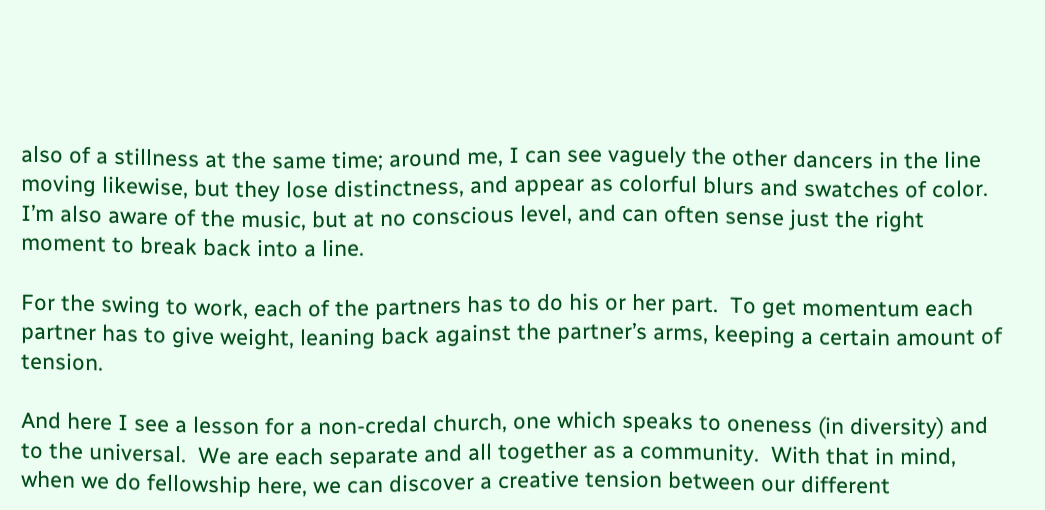also of a stillness at the same time; around me, I can see vaguely the other dancers in the line moving likewise, but they lose distinctness, and appear as colorful blurs and swatches of color. I’m also aware of the music, but at no conscious level, and can often sense just the right moment to break back into a line.

For the swing to work, each of the partners has to do his or her part.  To get momentum each partner has to give weight, leaning back against the partner’s arms, keeping a certain amount of tension.

And here I see a lesson for a non-credal church, one which speaks to oneness (in diversity) and to the universal.  We are each separate and all together as a community.  With that in mind, when we do fellowship here, we can discover a creative tension between our different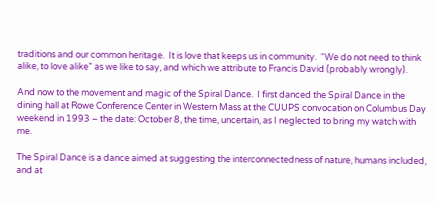traditions and our common heritage.  It is love that keeps us in community.  “We do not need to think alike, to love alike” as we like to say, and which we attribute to Francis David (probably wrongly).

And now to the movement and magic of the Spiral Dance.  I first danced the Spiral Dance in the dining hall at Rowe Conference Center in Western Mass at the CUUPS convocation on Columbus Day weekend in 1993 – the date: October 8, the time, uncertain, as I neglected to bring my watch with me.

The Spiral Dance is a dance aimed at suggesting the interconnectedness of nature, humans included, and at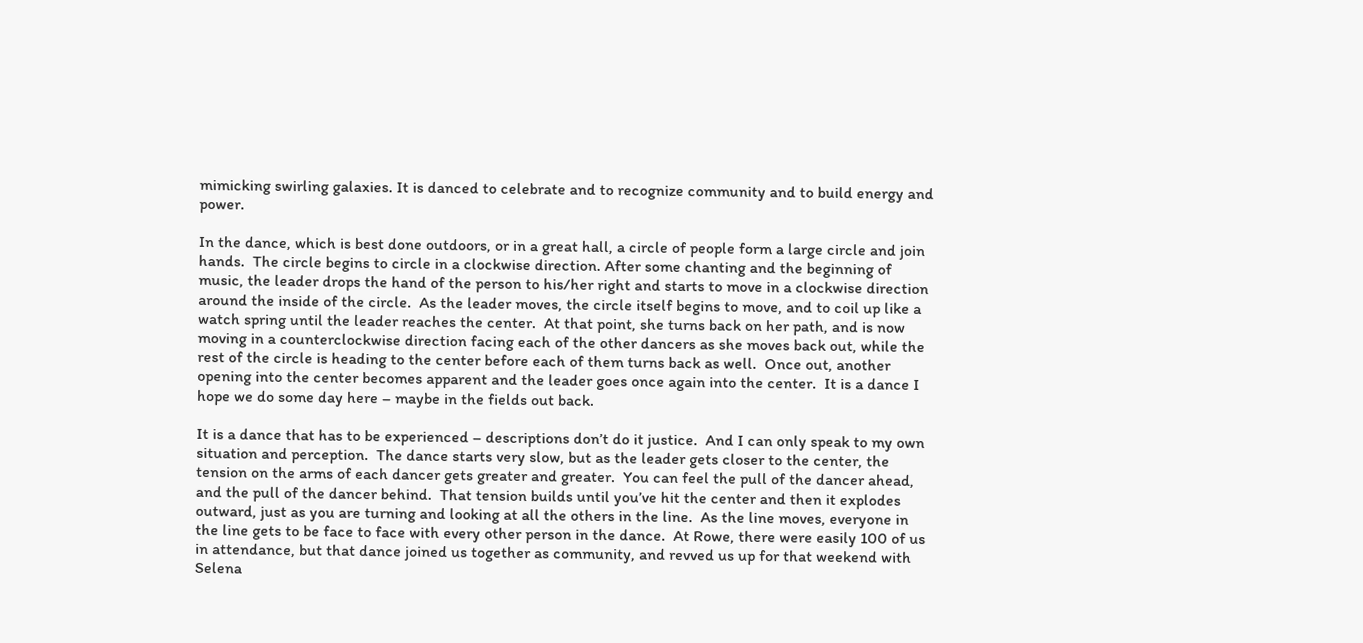mimicking swirling galaxies. It is danced to celebrate and to recognize community and to build energy and power.

In the dance, which is best done outdoors, or in a great hall, a circle of people form a large circle and join hands.  The circle begins to circle in a clockwise direction. After some chanting and the beginning of music, the leader drops the hand of the person to his/her right and starts to move in a clockwise direction around the inside of the circle.  As the leader moves, the circle itself begins to move, and to coil up like a watch spring until the leader reaches the center.  At that point, she turns back on her path, and is now moving in a counterclockwise direction facing each of the other dancers as she moves back out, while the rest of the circle is heading to the center before each of them turns back as well.  Once out, another opening into the center becomes apparent and the leader goes once again into the center.  It is a dance I hope we do some day here – maybe in the fields out back.

It is a dance that has to be experienced – descriptions don’t do it justice.  And I can only speak to my own situation and perception.  The dance starts very slow, but as the leader gets closer to the center, the tension on the arms of each dancer gets greater and greater.  You can feel the pull of the dancer ahead, and the pull of the dancer behind.  That tension builds until you’ve hit the center and then it explodes outward, just as you are turning and looking at all the others in the line.  As the line moves, everyone in the line gets to be face to face with every other person in the dance.  At Rowe, there were easily 100 of us in attendance, but that dance joined us together as community, and revved us up for that weekend with Selena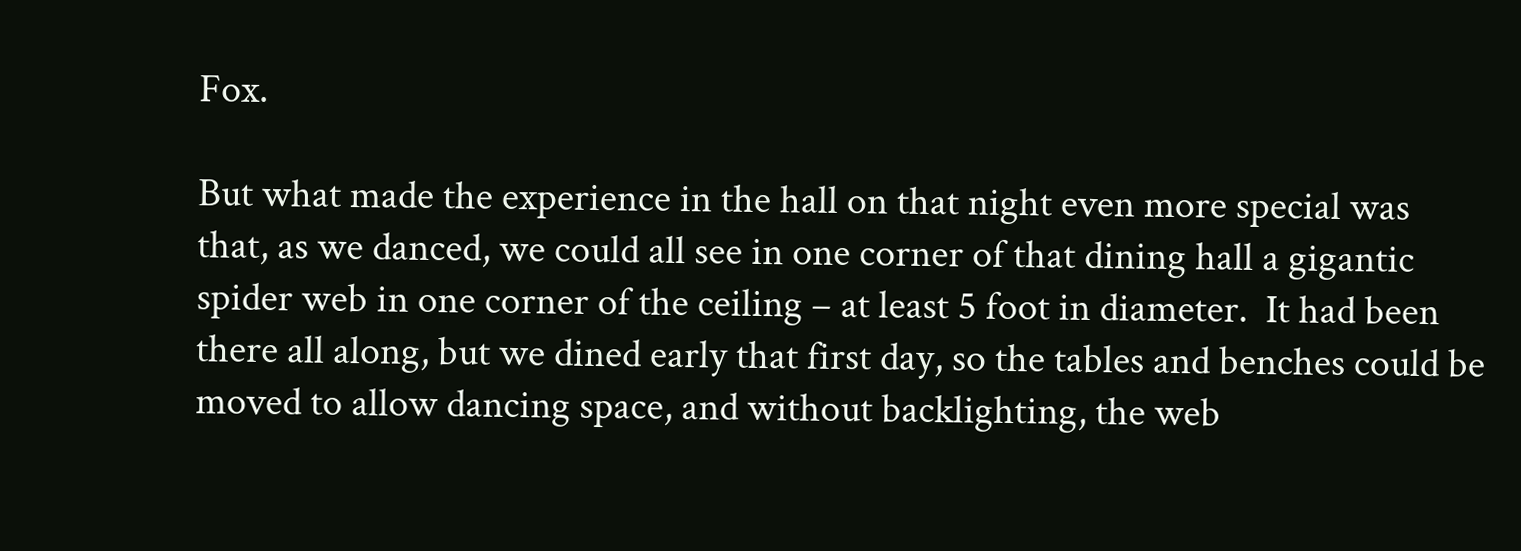Fox.

But what made the experience in the hall on that night even more special was that, as we danced, we could all see in one corner of that dining hall a gigantic spider web in one corner of the ceiling – at least 5 foot in diameter.  It had been there all along, but we dined early that first day, so the tables and benches could be moved to allow dancing space, and without backlighting, the web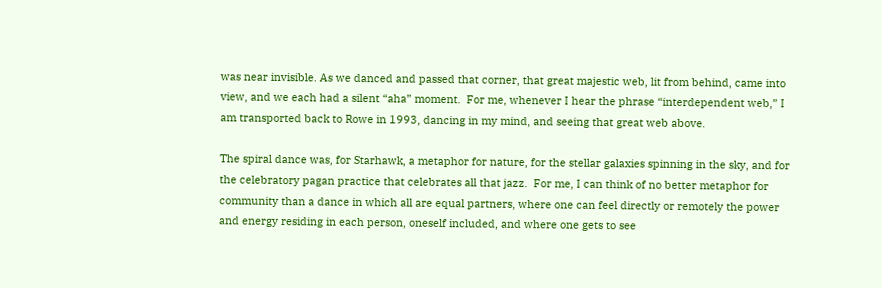was near invisible. As we danced and passed that corner, that great majestic web, lit from behind, came into view, and we each had a silent “aha” moment.  For me, whenever I hear the phrase “interdependent web,” I am transported back to Rowe in 1993, dancing in my mind, and seeing that great web above.

The spiral dance was, for Starhawk, a metaphor for nature, for the stellar galaxies spinning in the sky, and for the celebratory pagan practice that celebrates all that jazz.  For me, I can think of no better metaphor for community than a dance in which all are equal partners, where one can feel directly or remotely the power and energy residing in each person, oneself included, and where one gets to see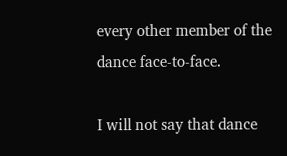every other member of the dance face-to-face.

I will not say that dance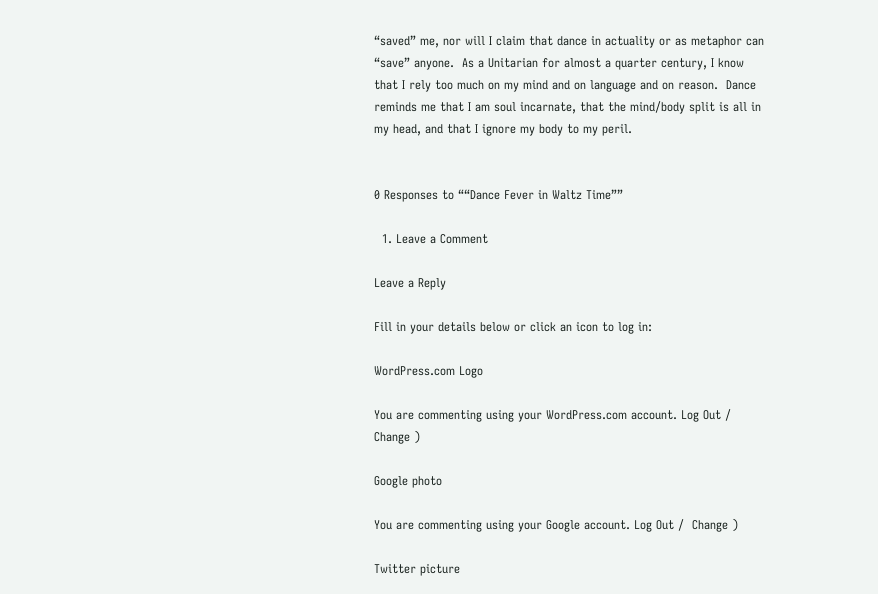“saved” me, nor will I claim that dance in actuality or as metaphor can “save” anyone.  As a Unitarian for almost a quarter century, I know that I rely too much on my mind and on language and on reason.  Dance reminds me that I am soul incarnate, that the mind/body split is all in my head, and that I ignore my body to my peril.


0 Responses to ““Dance Fever in Waltz Time””

  1. Leave a Comment

Leave a Reply

Fill in your details below or click an icon to log in:

WordPress.com Logo

You are commenting using your WordPress.com account. Log Out /  Change )

Google photo

You are commenting using your Google account. Log Out /  Change )

Twitter picture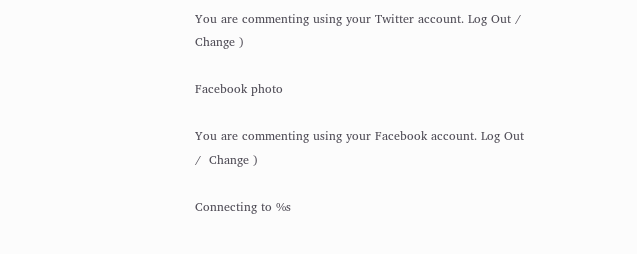You are commenting using your Twitter account. Log Out /  Change )

Facebook photo

You are commenting using your Facebook account. Log Out /  Change )

Connecting to %s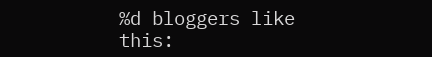%d bloggers like this: